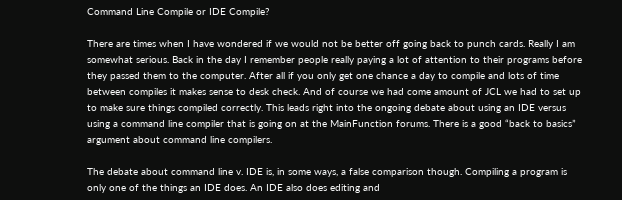Command Line Compile or IDE Compile?

There are times when I have wondered if we would not be better off going back to punch cards. Really I am somewhat serious. Back in the day I remember people really paying a lot of attention to their programs before they passed them to the computer. After all if you only get one chance a day to compile and lots of time between compiles it makes sense to desk check. And of course we had come amount of JCL we had to set up to make sure things compiled correctly. This leads right into the ongoing debate about using an IDE versus using a command line compiler that is going on at the MainFunction forums. There is a good “back to basics” argument about command line compilers.

The debate about command line v. IDE is, in some ways, a false comparison though. Compiling a program is only one of the things an IDE does. An IDE also does editing and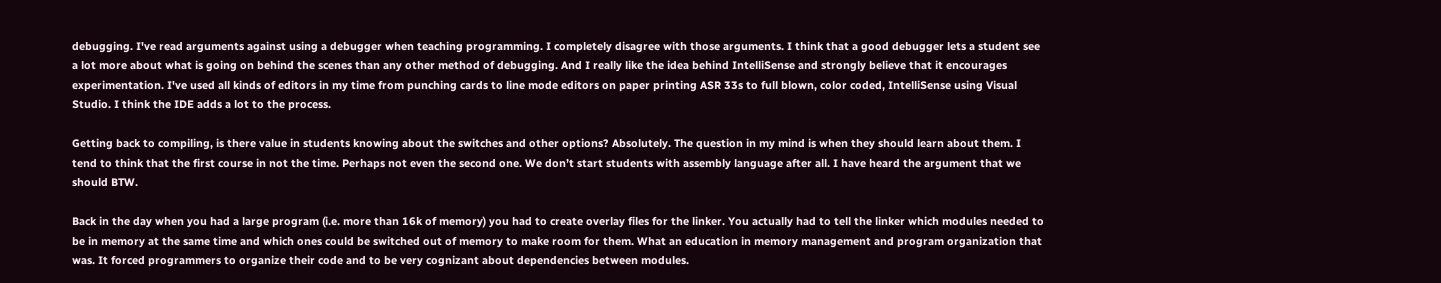debugging. I've read arguments against using a debugger when teaching programming. I completely disagree with those arguments. I think that a good debugger lets a student see a lot more about what is going on behind the scenes than any other method of debugging. And I really like the idea behind IntelliSense and strongly believe that it encourages experimentation. I've used all kinds of editors in my time from punching cards to line mode editors on paper printing ASR 33s to full blown, color coded, IntelliSense using Visual Studio. I think the IDE adds a lot to the process.

Getting back to compiling, is there value in students knowing about the switches and other options? Absolutely. The question in my mind is when they should learn about them. I tend to think that the first course in not the time. Perhaps not even the second one. We don’t start students with assembly language after all. I have heard the argument that we should BTW.

Back in the day when you had a large program (i.e. more than 16k of memory) you had to create overlay files for the linker. You actually had to tell the linker which modules needed to be in memory at the same time and which ones could be switched out of memory to make room for them. What an education in memory management and program organization that was. It forced programmers to organize their code and to be very cognizant about dependencies between modules.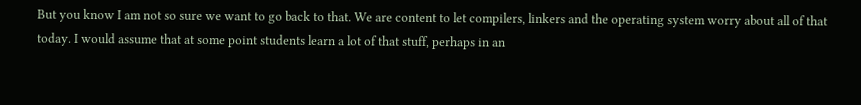But you know I am not so sure we want to go back to that. We are content to let compilers, linkers and the operating system worry about all of that today. I would assume that at some point students learn a lot of that stuff, perhaps in an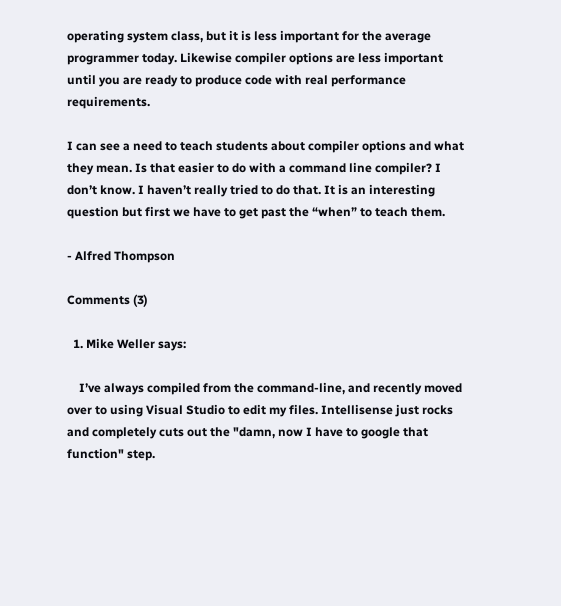operating system class, but it is less important for the average programmer today. Likewise compiler options are less important until you are ready to produce code with real performance requirements.

I can see a need to teach students about compiler options and what they mean. Is that easier to do with a command line compiler? I don’t know. I haven’t really tried to do that. It is an interesting question but first we have to get past the “when” to teach them.

- Alfred Thompson

Comments (3)

  1. Mike Weller says:

    I’ve always compiled from the command-line, and recently moved over to using Visual Studio to edit my files. Intellisense just rocks and completely cuts out the "damn, now I have to google that function" step.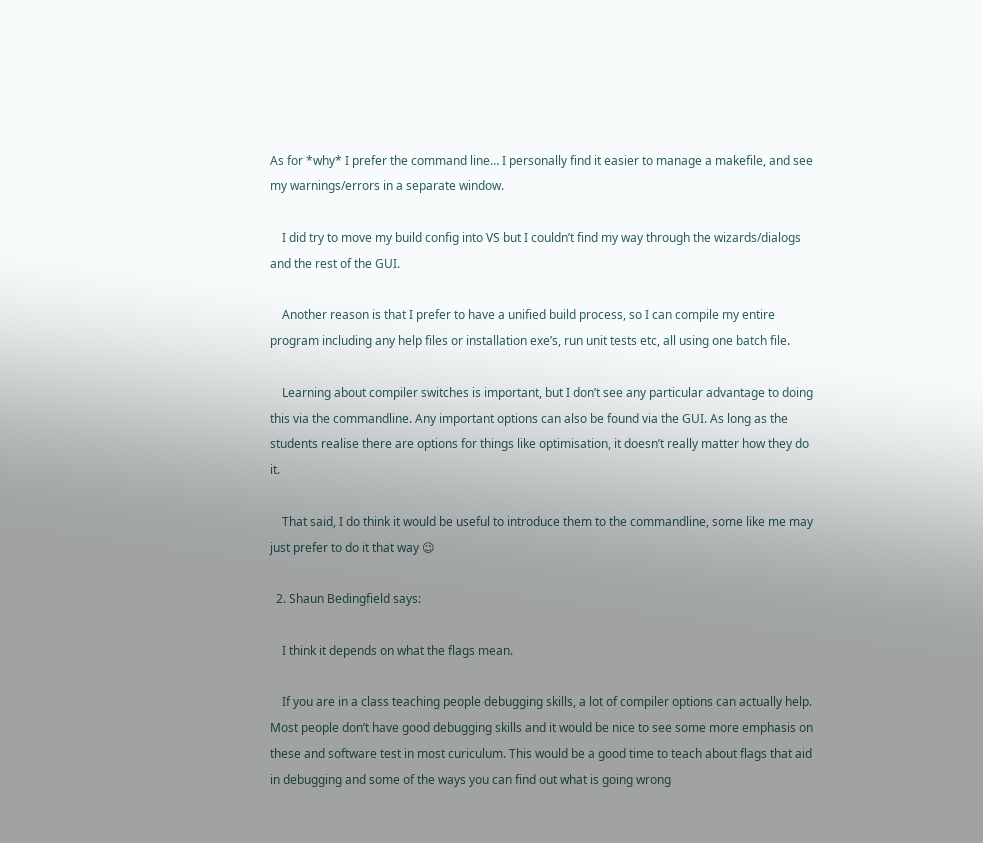As for *why* I prefer the command line… I personally find it easier to manage a makefile, and see my warnings/errors in a separate window.

    I did try to move my build config into VS but I couldn’t find my way through the wizards/dialogs and the rest of the GUI.

    Another reason is that I prefer to have a unified build process, so I can compile my entire program including any help files or installation exe’s, run unit tests etc, all using one batch file.

    Learning about compiler switches is important, but I don’t see any particular advantage to doing this via the commandline. Any important options can also be found via the GUI. As long as the students realise there are options for things like optimisation, it doesn’t really matter how they do it.

    That said, I do think it would be useful to introduce them to the commandline, some like me may just prefer to do it that way 😉

  2. Shaun Bedingfield says:

    I think it depends on what the flags mean.

    If you are in a class teaching people debugging skills, a lot of compiler options can actually help. Most people don’t have good debugging skills and it would be nice to see some more emphasis on these and software test in most curiculum. This would be a good time to teach about flags that aid in debugging and some of the ways you can find out what is going wrong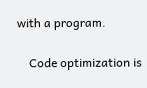with a program.

    Code optimization is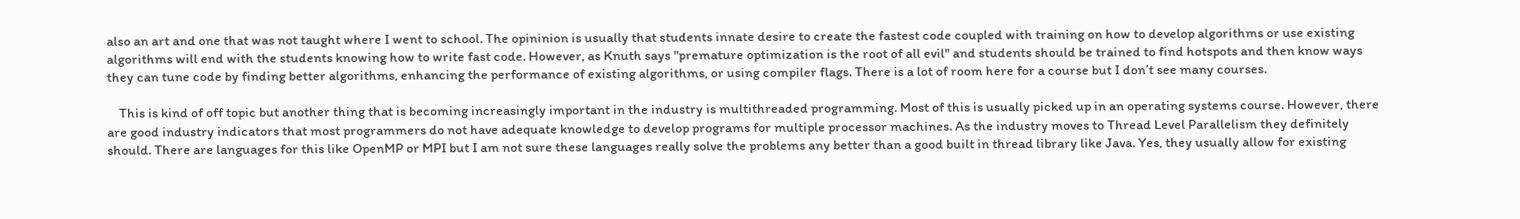also an art and one that was not taught where I went to school. The opininion is usually that students innate desire to create the fastest code coupled with training on how to develop algorithms or use existing algorithms will end with the students knowing how to write fast code. However, as Knuth says "premature optimization is the root of all evil" and students should be trained to find hotspots and then know ways they can tune code by finding better algorithms, enhancing the performance of existing algorithms, or using compiler flags. There is a lot of room here for a course but I don’t see many courses.

    This is kind of off topic but another thing that is becoming increasingly important in the industry is multithreaded programming. Most of this is usually picked up in an operating systems course. However, there are good industry indicators that most programmers do not have adequate knowledge to develop programs for multiple processor machines. As the industry moves to Thread Level Parallelism they definitely should. There are languages for this like OpenMP or MPI but I am not sure these languages really solve the problems any better than a good built in thread library like Java. Yes, they usually allow for existing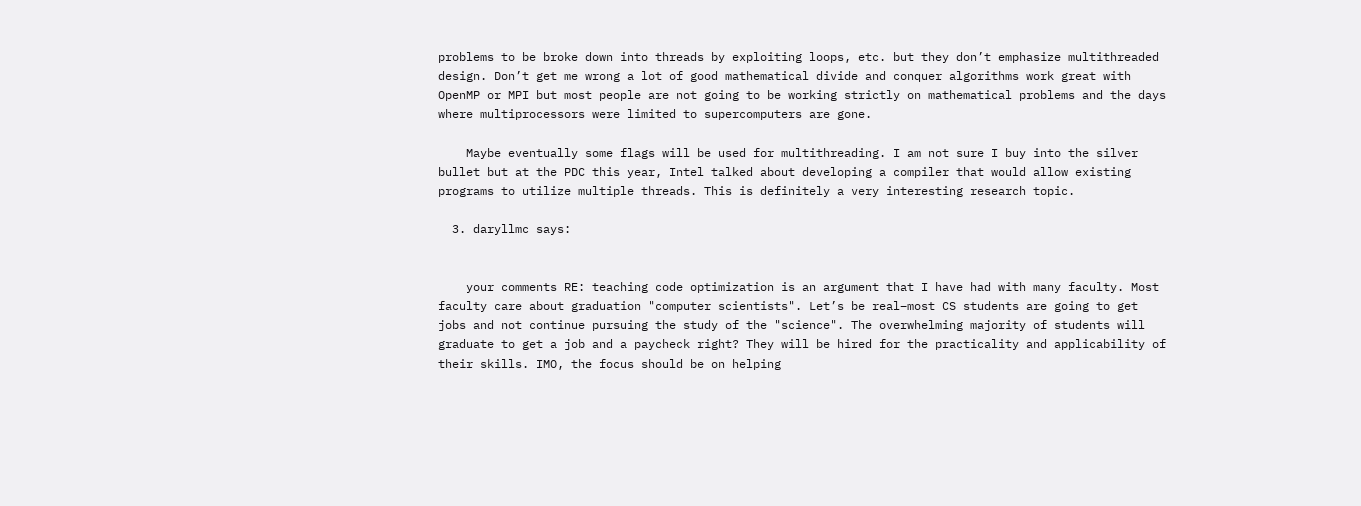problems to be broke down into threads by exploiting loops, etc. but they don’t emphasize multithreaded design. Don’t get me wrong a lot of good mathematical divide and conquer algorithms work great with OpenMP or MPI but most people are not going to be working strictly on mathematical problems and the days where multiprocessors were limited to supercomputers are gone.

    Maybe eventually some flags will be used for multithreading. I am not sure I buy into the silver bullet but at the PDC this year, Intel talked about developing a compiler that would allow existing programs to utilize multiple threads. This is definitely a very interesting research topic.

  3. daryllmc says:


    your comments RE: teaching code optimization is an argument that I have had with many faculty. Most faculty care about graduation "computer scientists". Let’s be real–most CS students are going to get jobs and not continue pursuing the study of the "science". The overwhelming majority of students will graduate to get a job and a paycheck right? They will be hired for the practicality and applicability of their skills. IMO, the focus should be on helping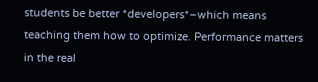students be better *developers*–which means teaching them how to optimize. Performance matters in the real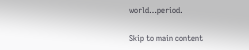world…period.

Skip to main content